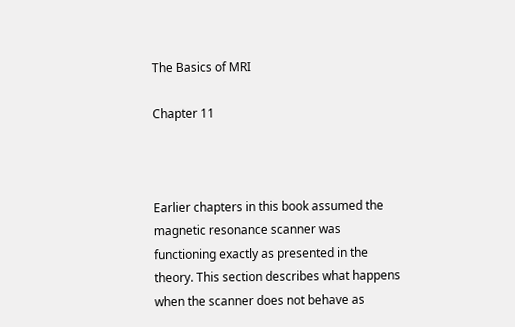The Basics of MRI

Chapter 11



Earlier chapters in this book assumed the magnetic resonance scanner was functioning exactly as presented in the theory. This section describes what happens when the scanner does not behave as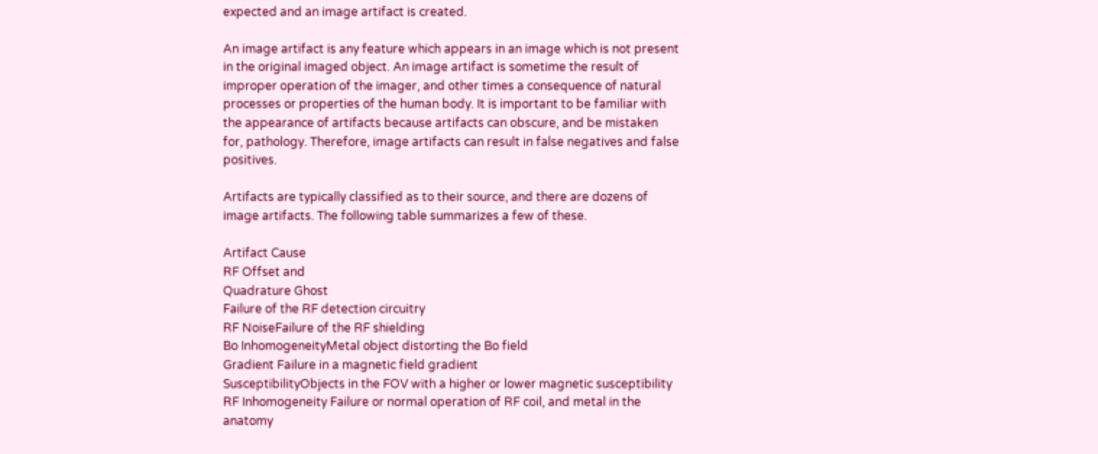expected and an image artifact is created.

An image artifact is any feature which appears in an image which is not present in the original imaged object. An image artifact is sometime the result of improper operation of the imager, and other times a consequence of natural processes or properties of the human body. It is important to be familiar with the appearance of artifacts because artifacts can obscure, and be mistaken for, pathology. Therefore, image artifacts can result in false negatives and false positives.

Artifacts are typically classified as to their source, and there are dozens of image artifacts. The following table summarizes a few of these.

Artifact Cause
RF Offset and
Quadrature Ghost
Failure of the RF detection circuitry
RF NoiseFailure of the RF shielding
Bo InhomogeneityMetal object distorting the Bo field
Gradient Failure in a magnetic field gradient
SusceptibilityObjects in the FOV with a higher or lower magnetic susceptibility
RF Inhomogeneity Failure or normal operation of RF coil, and metal in the anatomy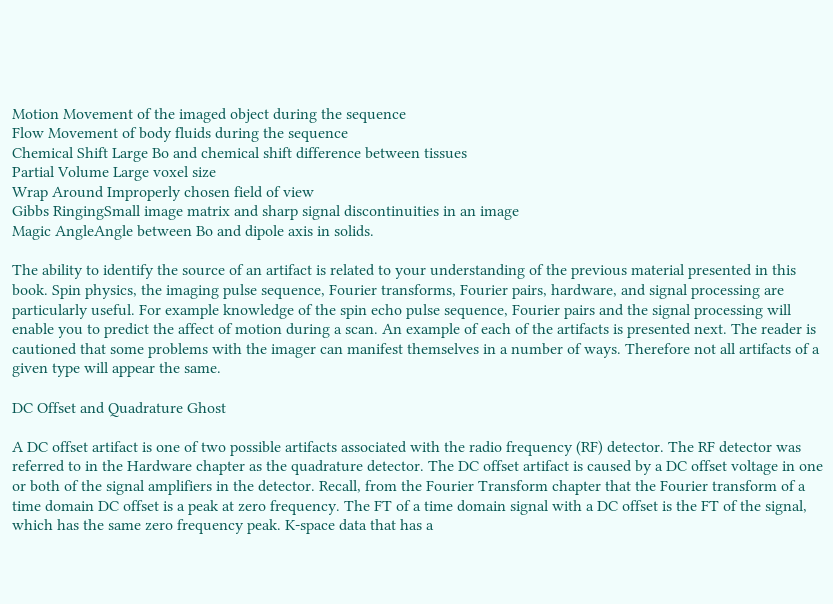Motion Movement of the imaged object during the sequence
Flow Movement of body fluids during the sequence
Chemical Shift Large Bo and chemical shift difference between tissues
Partial Volume Large voxel size
Wrap Around Improperly chosen field of view
Gibbs RingingSmall image matrix and sharp signal discontinuities in an image
Magic AngleAngle between Bo and dipole axis in solids.

The ability to identify the source of an artifact is related to your understanding of the previous material presented in this book. Spin physics, the imaging pulse sequence, Fourier transforms, Fourier pairs, hardware, and signal processing are particularly useful. For example knowledge of the spin echo pulse sequence, Fourier pairs and the signal processing will enable you to predict the affect of motion during a scan. An example of each of the artifacts is presented next. The reader is cautioned that some problems with the imager can manifest themselves in a number of ways. Therefore not all artifacts of a given type will appear the same.

DC Offset and Quadrature Ghost

A DC offset artifact is one of two possible artifacts associated with the radio frequency (RF) detector. The RF detector was referred to in the Hardware chapter as the quadrature detector. The DC offset artifact is caused by a DC offset voltage in one or both of the signal amplifiers in the detector. Recall, from the Fourier Transform chapter that the Fourier transform of a time domain DC offset is a peak at zero frequency. The FT of a time domain signal with a DC offset is the FT of the signal, which has the same zero frequency peak. K-space data that has a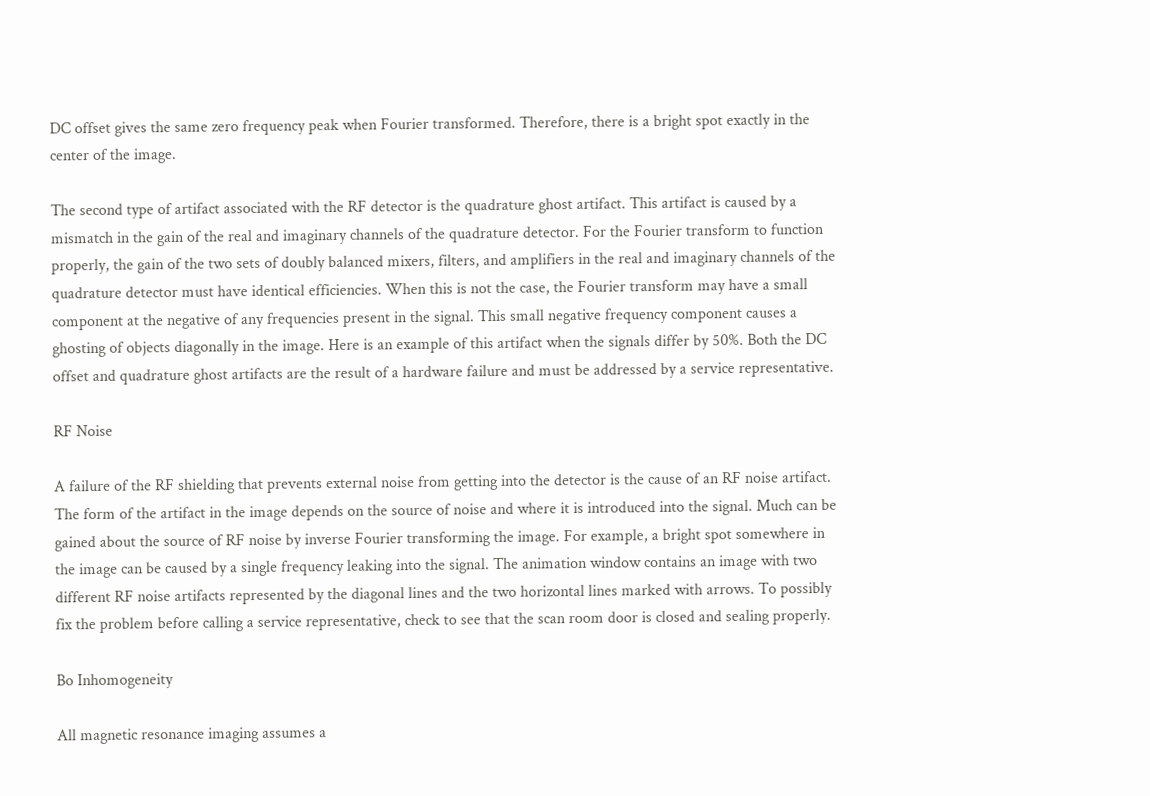DC offset gives the same zero frequency peak when Fourier transformed. Therefore, there is a bright spot exactly in the center of the image.

The second type of artifact associated with the RF detector is the quadrature ghost artifact. This artifact is caused by a mismatch in the gain of the real and imaginary channels of the quadrature detector. For the Fourier transform to function properly, the gain of the two sets of doubly balanced mixers, filters, and amplifiers in the real and imaginary channels of the quadrature detector must have identical efficiencies. When this is not the case, the Fourier transform may have a small component at the negative of any frequencies present in the signal. This small negative frequency component causes a ghosting of objects diagonally in the image. Here is an example of this artifact when the signals differ by 50%. Both the DC offset and quadrature ghost artifacts are the result of a hardware failure and must be addressed by a service representative.

RF Noise

A failure of the RF shielding that prevents external noise from getting into the detector is the cause of an RF noise artifact. The form of the artifact in the image depends on the source of noise and where it is introduced into the signal. Much can be gained about the source of RF noise by inverse Fourier transforming the image. For example, a bright spot somewhere in the image can be caused by a single frequency leaking into the signal. The animation window contains an image with two different RF noise artifacts represented by the diagonal lines and the two horizontal lines marked with arrows. To possibly fix the problem before calling a service representative, check to see that the scan room door is closed and sealing properly.

Bo Inhomogeneity

All magnetic resonance imaging assumes a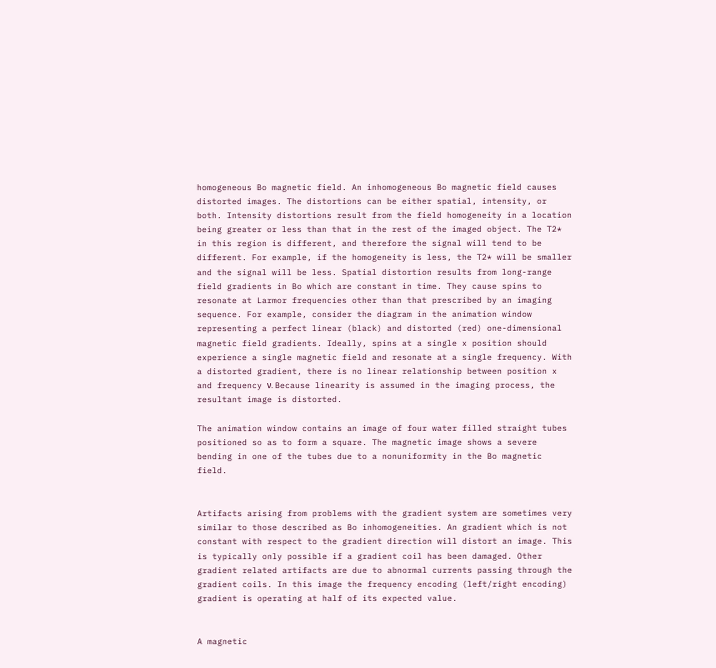homogeneous Bo magnetic field. An inhomogeneous Bo magnetic field causes distorted images. The distortions can be either spatial, intensity, or both. Intensity distortions result from the field homogeneity in a location being greater or less than that in the rest of the imaged object. The T2* in this region is different, and therefore the signal will tend to be different. For example, if the homogeneity is less, the T2* will be smaller and the signal will be less. Spatial distortion results from long-range field gradients in Bo which are constant in time. They cause spins to resonate at Larmor frequencies other than that prescribed by an imaging sequence. For example, consider the diagram in the animation window representing a perfect linear (black) and distorted (red) one-dimensional magnetic field gradients. Ideally, spins at a single x position should experience a single magnetic field and resonate at a single frequency. With a distorted gradient, there is no linear relationship between position x and frequency ν. Because linearity is assumed in the imaging process, the resultant image is distorted.

The animation window contains an image of four water filled straight tubes positioned so as to form a square. The magnetic image shows a severe bending in one of the tubes due to a nonuniformity in the Bo magnetic field.


Artifacts arising from problems with the gradient system are sometimes very similar to those described as Bo inhomogeneities. An gradient which is not constant with respect to the gradient direction will distort an image. This is typically only possible if a gradient coil has been damaged. Other gradient related artifacts are due to abnormal currents passing through the gradient coils. In this image the frequency encoding (left/right encoding) gradient is operating at half of its expected value.


A magnetic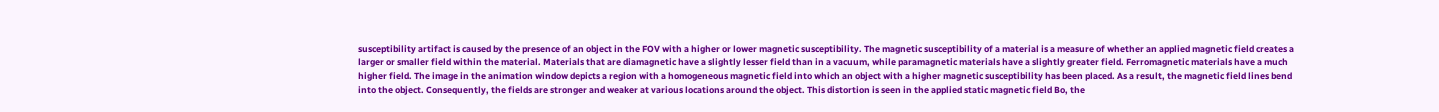susceptibility artifact is caused by the presence of an object in the FOV with a higher or lower magnetic susceptibility. The magnetic susceptibility of a material is a measure of whether an applied magnetic field creates a larger or smaller field within the material. Materials that are diamagnetic have a slightly lesser field than in a vacuum, while paramagnetic materials have a slightly greater field. Ferromagnetic materials have a much higher field. The image in the animation window depicts a region with a homogeneous magnetic field into which an object with a higher magnetic susceptibility has been placed. As a result, the magnetic field lines bend into the object. Consequently, the fields are stronger and weaker at various locations around the object. This distortion is seen in the applied static magnetic field Bo, the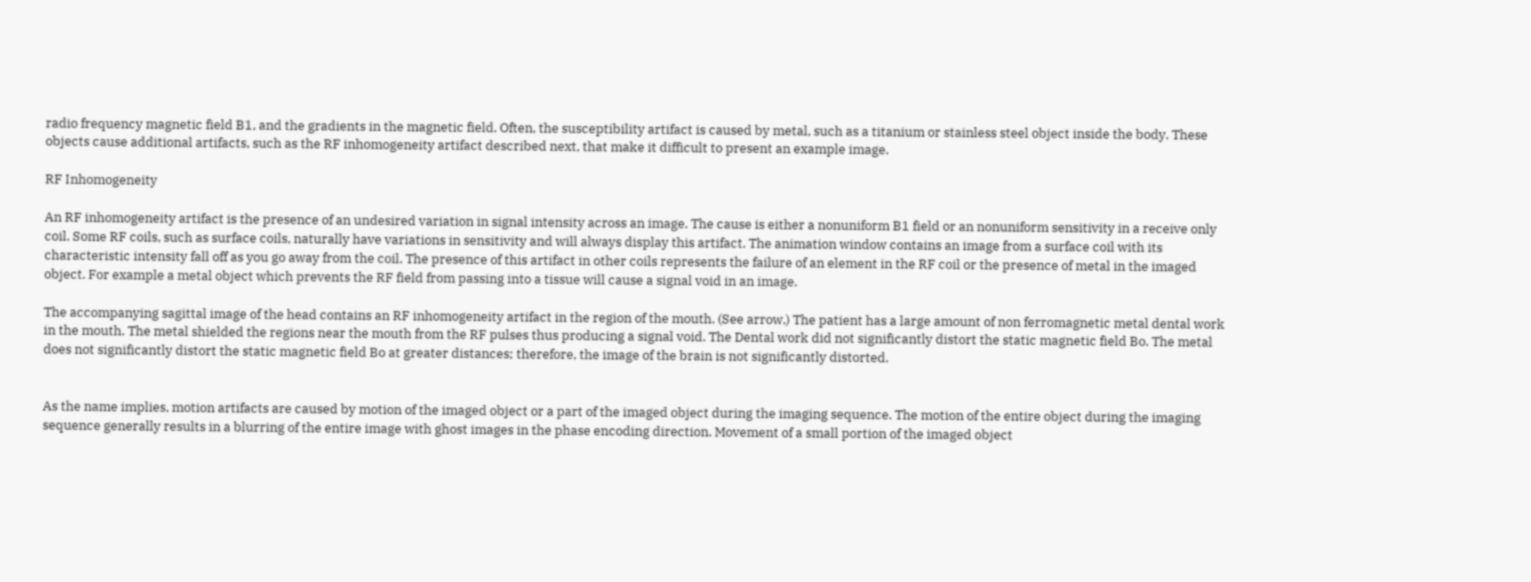radio frequency magnetic field B1, and the gradients in the magnetic field. Often, the susceptibility artifact is caused by metal, such as a titanium or stainless steel object inside the body. These objects cause additional artifacts, such as the RF inhomogeneity artifact described next, that make it difficult to present an example image.

RF Inhomogeneity

An RF inhomogeneity artifact is the presence of an undesired variation in signal intensity across an image. The cause is either a nonuniform B1 field or an nonuniform sensitivity in a receive only coil. Some RF coils, such as surface coils, naturally have variations in sensitivity and will always display this artifact. The animation window contains an image from a surface coil with its characteristic intensity fall off as you go away from the coil. The presence of this artifact in other coils represents the failure of an element in the RF coil or the presence of metal in the imaged object. For example a metal object which prevents the RF field from passing into a tissue will cause a signal void in an image.

The accompanying sagittal image of the head contains an RF inhomogeneity artifact in the region of the mouth. (See arrow.) The patient has a large amount of non ferromagnetic metal dental work in the mouth. The metal shielded the regions near the mouth from the RF pulses thus producing a signal void. The Dental work did not significantly distort the static magnetic field Bo. The metal does not significantly distort the static magnetic field Bo at greater distances; therefore, the image of the brain is not significantly distorted.


As the name implies, motion artifacts are caused by motion of the imaged object or a part of the imaged object during the imaging sequence. The motion of the entire object during the imaging sequence generally results in a blurring of the entire image with ghost images in the phase encoding direction. Movement of a small portion of the imaged object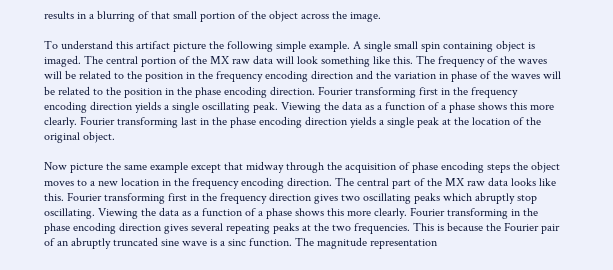results in a blurring of that small portion of the object across the image.

To understand this artifact picture the following simple example. A single small spin containing object is imaged. The central portion of the MX raw data will look something like this. The frequency of the waves will be related to the position in the frequency encoding direction and the variation in phase of the waves will be related to the position in the phase encoding direction. Fourier transforming first in the frequency encoding direction yields a single oscillating peak. Viewing the data as a function of a phase shows this more clearly. Fourier transforming last in the phase encoding direction yields a single peak at the location of the original object.

Now picture the same example except that midway through the acquisition of phase encoding steps the object moves to a new location in the frequency encoding direction. The central part of the MX raw data looks like this. Fourier transforming first in the frequency direction gives two oscillating peaks which abruptly stop oscillating. Viewing the data as a function of a phase shows this more clearly. Fourier transforming in the phase encoding direction gives several repeating peaks at the two frequencies. This is because the Fourier pair of an abruptly truncated sine wave is a sinc function. The magnitude representation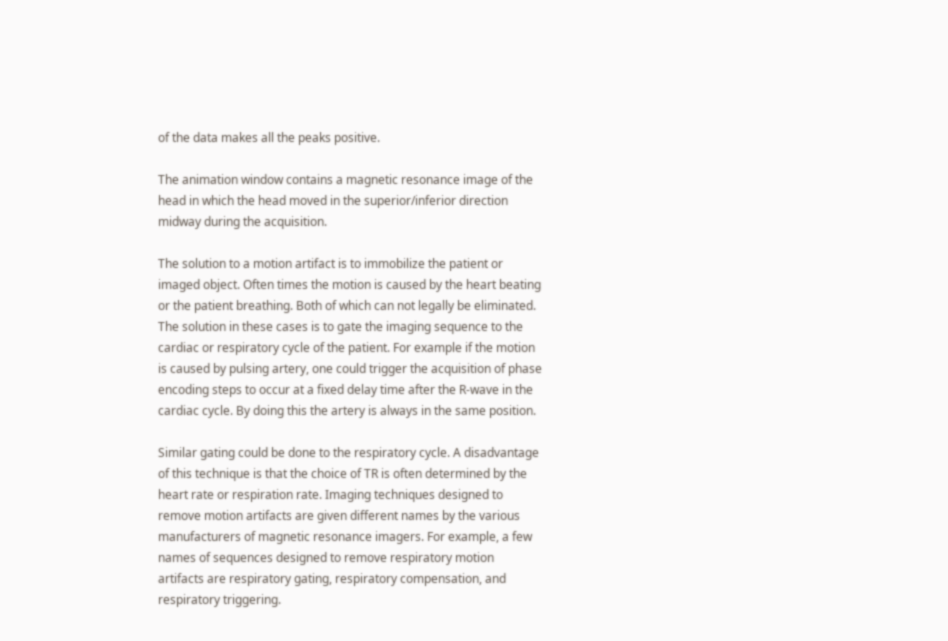of the data makes all the peaks positive.

The animation window contains a magnetic resonance image of the head in which the head moved in the superior/inferior direction midway during the acquisition.

The solution to a motion artifact is to immobilize the patient or imaged object. Often times the motion is caused by the heart beating or the patient breathing. Both of which can not legally be eliminated. The solution in these cases is to gate the imaging sequence to the cardiac or respiratory cycle of the patient. For example if the motion is caused by pulsing artery, one could trigger the acquisition of phase encoding steps to occur at a fixed delay time after the R-wave in the cardiac cycle. By doing this the artery is always in the same position.

Similar gating could be done to the respiratory cycle. A disadvantage of this technique is that the choice of TR is often determined by the heart rate or respiration rate. Imaging techniques designed to remove motion artifacts are given different names by the various manufacturers of magnetic resonance imagers. For example, a few names of sequences designed to remove respiratory motion artifacts are respiratory gating, respiratory compensation, and respiratory triggering.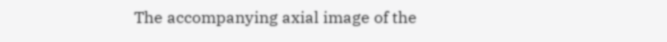The accompanying axial image of the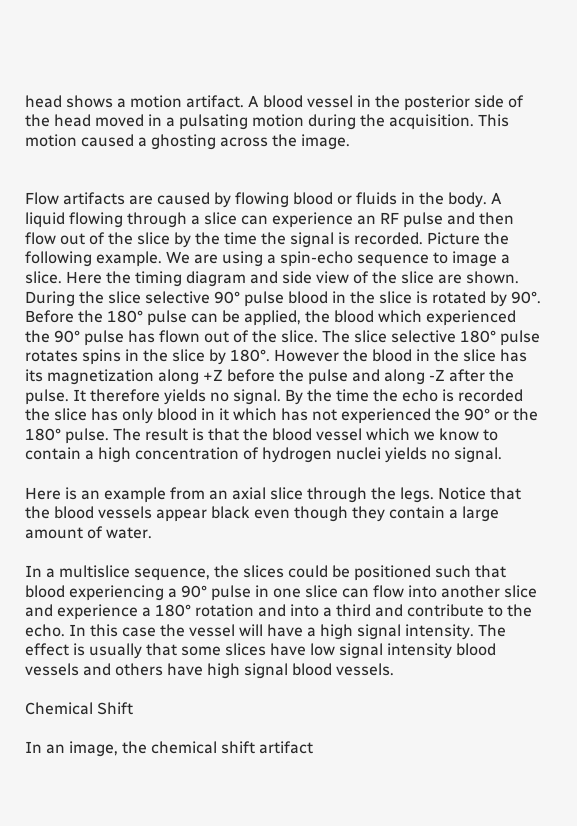head shows a motion artifact. A blood vessel in the posterior side of the head moved in a pulsating motion during the acquisition. This motion caused a ghosting across the image.


Flow artifacts are caused by flowing blood or fluids in the body. A liquid flowing through a slice can experience an RF pulse and then flow out of the slice by the time the signal is recorded. Picture the following example. We are using a spin-echo sequence to image a slice. Here the timing diagram and side view of the slice are shown. During the slice selective 90° pulse blood in the slice is rotated by 90°. Before the 180° pulse can be applied, the blood which experienced the 90° pulse has flown out of the slice. The slice selective 180° pulse rotates spins in the slice by 180°. However the blood in the slice has its magnetization along +Z before the pulse and along -Z after the pulse. It therefore yields no signal. By the time the echo is recorded the slice has only blood in it which has not experienced the 90° or the 180° pulse. The result is that the blood vessel which we know to contain a high concentration of hydrogen nuclei yields no signal.

Here is an example from an axial slice through the legs. Notice that the blood vessels appear black even though they contain a large amount of water.

In a multislice sequence, the slices could be positioned such that blood experiencing a 90° pulse in one slice can flow into another slice and experience a 180° rotation and into a third and contribute to the echo. In this case the vessel will have a high signal intensity. The effect is usually that some slices have low signal intensity blood vessels and others have high signal blood vessels.

Chemical Shift

In an image, the chemical shift artifact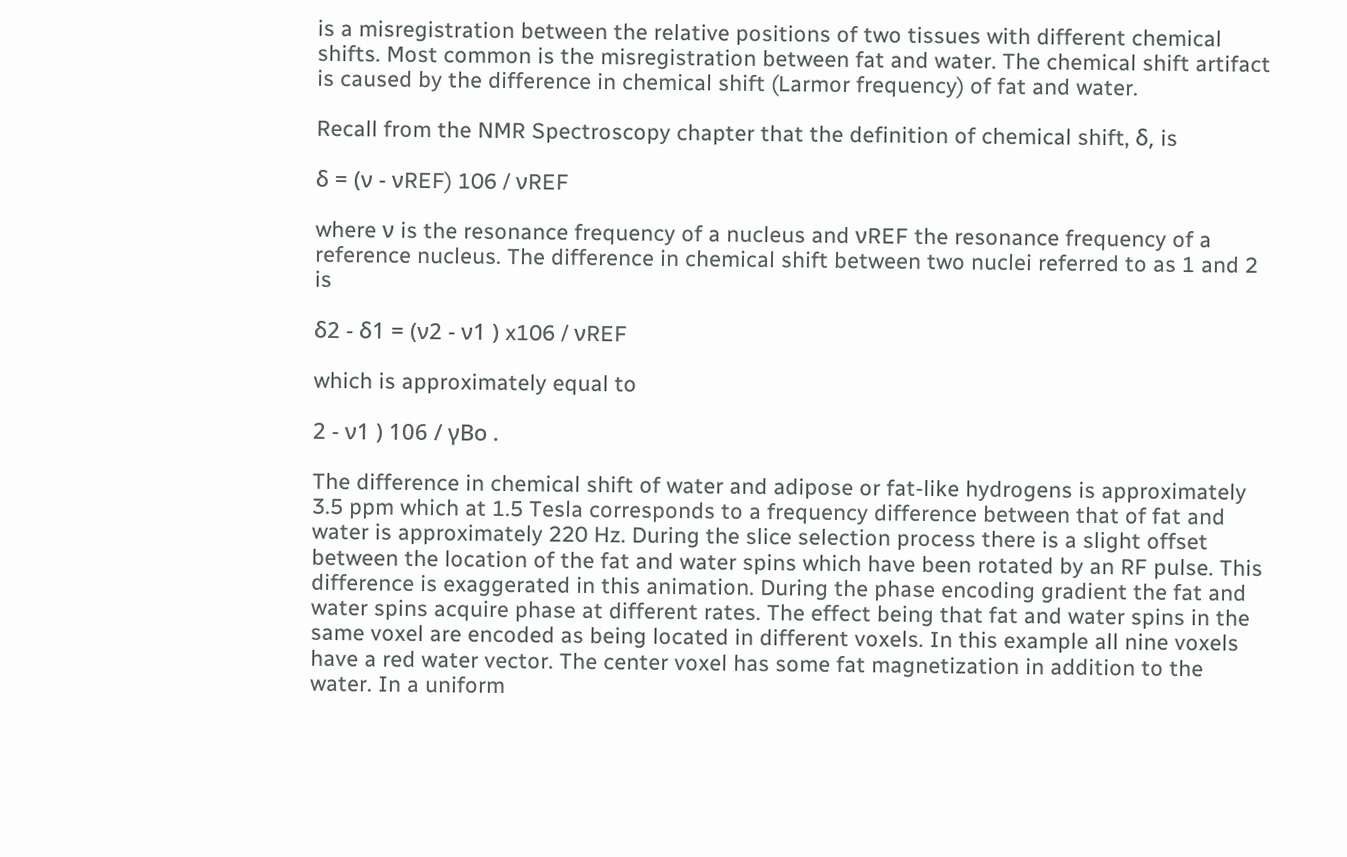is a misregistration between the relative positions of two tissues with different chemical shifts. Most common is the misregistration between fat and water. The chemical shift artifact is caused by the difference in chemical shift (Larmor frequency) of fat and water.

Recall from the NMR Spectroscopy chapter that the definition of chemical shift, δ, is

δ = (ν - νREF) 106 / νREF

where ν is the resonance frequency of a nucleus and νREF the resonance frequency of a reference nucleus. The difference in chemical shift between two nuclei referred to as 1 and 2 is

δ2 - δ1 = (ν2 - ν1 ) x106 / νREF

which is approximately equal to

2 - ν1 ) 106 / γBo .

The difference in chemical shift of water and adipose or fat-like hydrogens is approximately 3.5 ppm which at 1.5 Tesla corresponds to a frequency difference between that of fat and water is approximately 220 Hz. During the slice selection process there is a slight offset between the location of the fat and water spins which have been rotated by an RF pulse. This difference is exaggerated in this animation. During the phase encoding gradient the fat and water spins acquire phase at different rates. The effect being that fat and water spins in the same voxel are encoded as being located in different voxels. In this example all nine voxels have a red water vector. The center voxel has some fat magnetization in addition to the water. In a uniform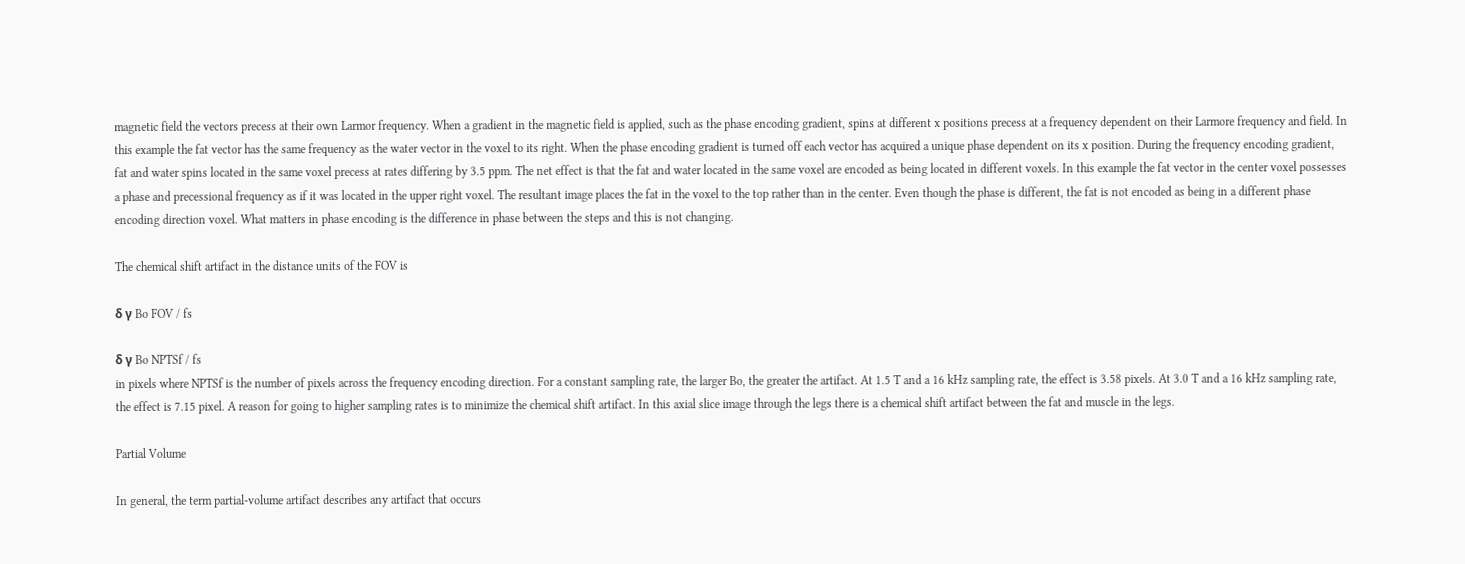magnetic field the vectors precess at their own Larmor frequency. When a gradient in the magnetic field is applied, such as the phase encoding gradient, spins at different x positions precess at a frequency dependent on their Larmore frequency and field. In this example the fat vector has the same frequency as the water vector in the voxel to its right. When the phase encoding gradient is turned off each vector has acquired a unique phase dependent on its x position. During the frequency encoding gradient, fat and water spins located in the same voxel precess at rates differing by 3.5 ppm. The net effect is that the fat and water located in the same voxel are encoded as being located in different voxels. In this example the fat vector in the center voxel possesses a phase and precessional frequency as if it was located in the upper right voxel. The resultant image places the fat in the voxel to the top rather than in the center. Even though the phase is different, the fat is not encoded as being in a different phase encoding direction voxel. What matters in phase encoding is the difference in phase between the steps and this is not changing.

The chemical shift artifact in the distance units of the FOV is

δ γ Bo FOV / fs

δ γ Bo NPTSf / fs
in pixels where NPTSf is the number of pixels across the frequency encoding direction. For a constant sampling rate, the larger Bo, the greater the artifact. At 1.5 T and a 16 kHz sampling rate, the effect is 3.58 pixels. At 3.0 T and a 16 kHz sampling rate, the effect is 7.15 pixel. A reason for going to higher sampling rates is to minimize the chemical shift artifact. In this axial slice image through the legs there is a chemical shift artifact between the fat and muscle in the legs.

Partial Volume

In general, the term partial-volume artifact describes any artifact that occurs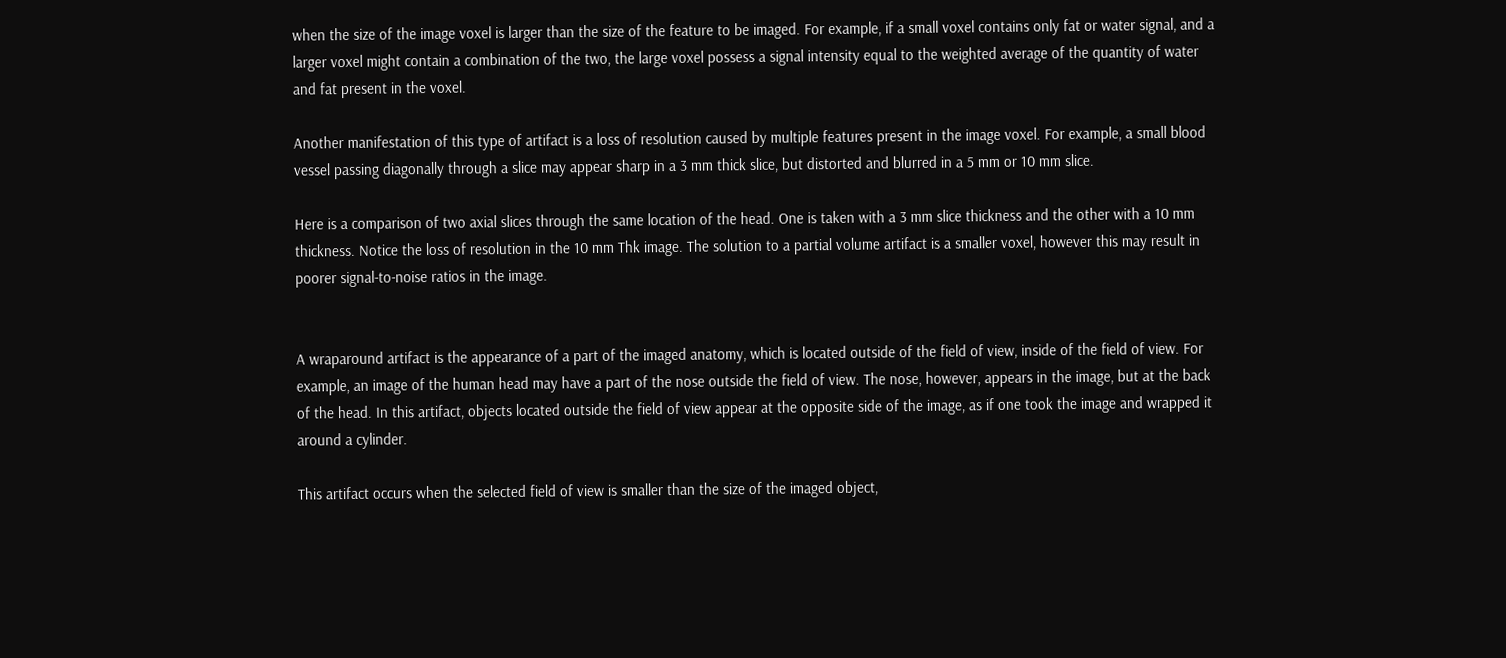when the size of the image voxel is larger than the size of the feature to be imaged. For example, if a small voxel contains only fat or water signal, and a larger voxel might contain a combination of the two, the large voxel possess a signal intensity equal to the weighted average of the quantity of water and fat present in the voxel.

Another manifestation of this type of artifact is a loss of resolution caused by multiple features present in the image voxel. For example, a small blood vessel passing diagonally through a slice may appear sharp in a 3 mm thick slice, but distorted and blurred in a 5 mm or 10 mm slice.

Here is a comparison of two axial slices through the same location of the head. One is taken with a 3 mm slice thickness and the other with a 10 mm thickness. Notice the loss of resolution in the 10 mm Thk image. The solution to a partial volume artifact is a smaller voxel, however this may result in poorer signal-to-noise ratios in the image.


A wraparound artifact is the appearance of a part of the imaged anatomy, which is located outside of the field of view, inside of the field of view. For example, an image of the human head may have a part of the nose outside the field of view. The nose, however, appears in the image, but at the back of the head. In this artifact, objects located outside the field of view appear at the opposite side of the image, as if one took the image and wrapped it around a cylinder.

This artifact occurs when the selected field of view is smaller than the size of the imaged object,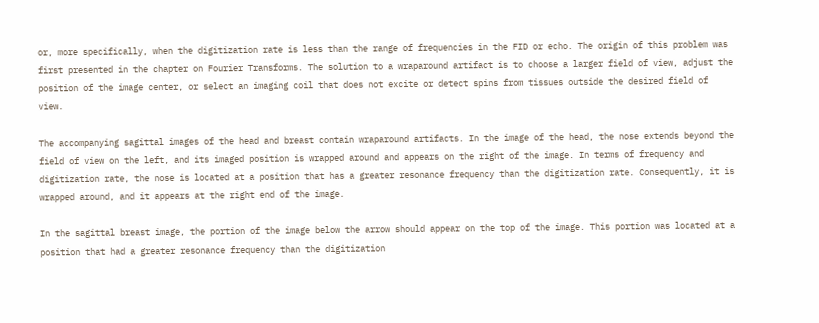or, more specifically, when the digitization rate is less than the range of frequencies in the FID or echo. The origin of this problem was first presented in the chapter on Fourier Transforms. The solution to a wraparound artifact is to choose a larger field of view, adjust the position of the image center, or select an imaging coil that does not excite or detect spins from tissues outside the desired field of view.

The accompanying sagittal images of the head and breast contain wraparound artifacts. In the image of the head, the nose extends beyond the field of view on the left, and its imaged position is wrapped around and appears on the right of the image. In terms of frequency and digitization rate, the nose is located at a position that has a greater resonance frequency than the digitization rate. Consequently, it is wrapped around, and it appears at the right end of the image.

In the sagittal breast image, the portion of the image below the arrow should appear on the top of the image. This portion was located at a position that had a greater resonance frequency than the digitization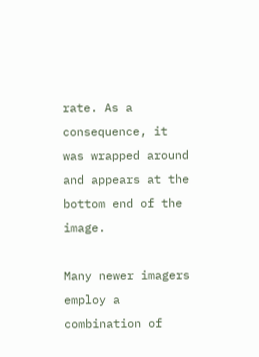rate. As a consequence, it was wrapped around and appears at the bottom end of the image.

Many newer imagers employ a combination of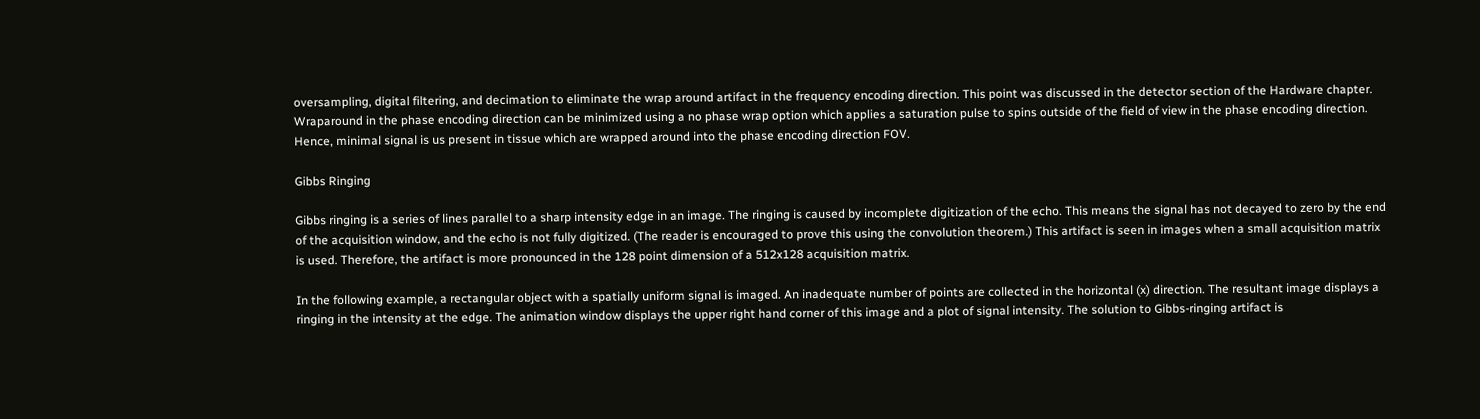oversampling, digital filtering, and decimation to eliminate the wrap around artifact in the frequency encoding direction. This point was discussed in the detector section of the Hardware chapter. Wraparound in the phase encoding direction can be minimized using a no phase wrap option which applies a saturation pulse to spins outside of the field of view in the phase encoding direction. Hence, minimal signal is us present in tissue which are wrapped around into the phase encoding direction FOV.

Gibbs Ringing

Gibbs ringing is a series of lines parallel to a sharp intensity edge in an image. The ringing is caused by incomplete digitization of the echo. This means the signal has not decayed to zero by the end of the acquisition window, and the echo is not fully digitized. (The reader is encouraged to prove this using the convolution theorem.) This artifact is seen in images when a small acquisition matrix is used. Therefore, the artifact is more pronounced in the 128 point dimension of a 512x128 acquisition matrix.

In the following example, a rectangular object with a spatially uniform signal is imaged. An inadequate number of points are collected in the horizontal (x) direction. The resultant image displays a ringing in the intensity at the edge. The animation window displays the upper right hand corner of this image and a plot of signal intensity. The solution to Gibbs-ringing artifact is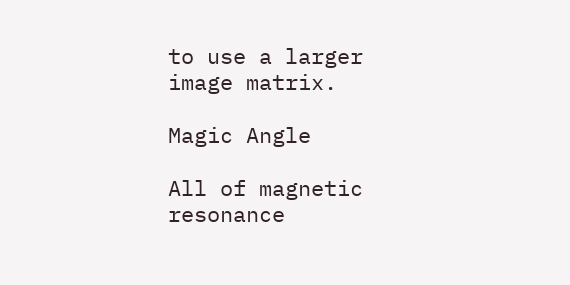to use a larger image matrix.

Magic Angle

All of magnetic resonance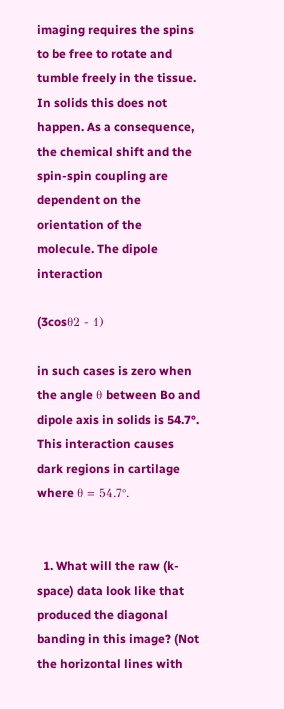imaging requires the spins to be free to rotate and tumble freely in the tissue. In solids this does not happen. As a consequence, the chemical shift and the spin-spin coupling are dependent on the orientation of the molecule. The dipole interaction

(3cosθ2 - 1)

in such cases is zero when the angle θ between Bo and dipole axis in solids is 54.7°. This interaction causes dark regions in cartilage where θ = 54.7°.


  1. What will the raw (k-space) data look like that produced the diagonal banding in this image? (Not the horizontal lines with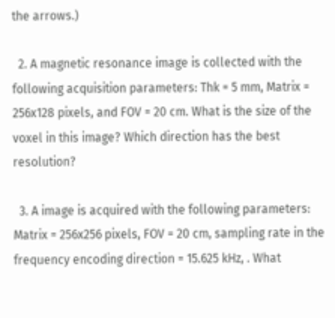the arrows.)

  2. A magnetic resonance image is collected with the following acquisition parameters: Thk = 5 mm, Matrix = 256x128 pixels, and FOV = 20 cm. What is the size of the voxel in this image? Which direction has the best resolution?

  3. A image is acquired with the following parameters: Matrix = 256x256 pixels, FOV = 20 cm, sampling rate in the frequency encoding direction = 15.625 kHz, . What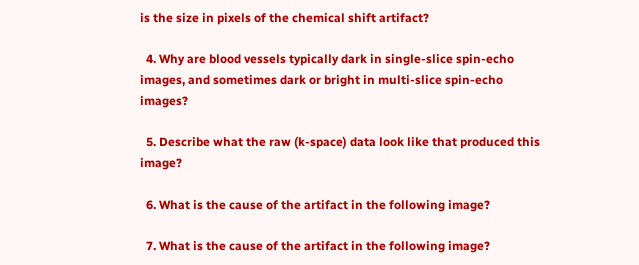is the size in pixels of the chemical shift artifact?

  4. Why are blood vessels typically dark in single-slice spin-echo images, and sometimes dark or bright in multi-slice spin-echo images?

  5. Describe what the raw (k-space) data look like that produced this image?

  6. What is the cause of the artifact in the following image?

  7. What is the cause of the artifact in the following image?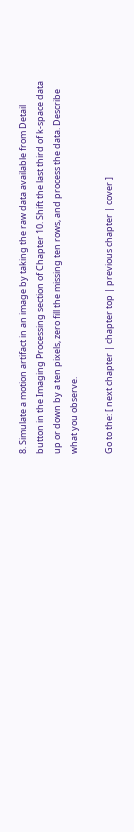8. Simulate a motion artifact in an image by taking the raw data available from Detail button in the Imaging Processing section of Chapter 10. Shift the last third of k-space data up or down by a ten pixels, zero fill the missing ten rows, and process the data. Describe what you observe.

Go to the: [ next chapter | chapter top | previous chapter | cover ]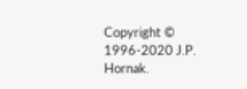Copyright © 1996-2020 J.P. Hornak.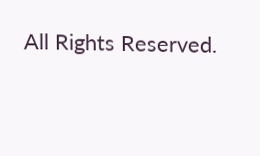All Rights Reserved.